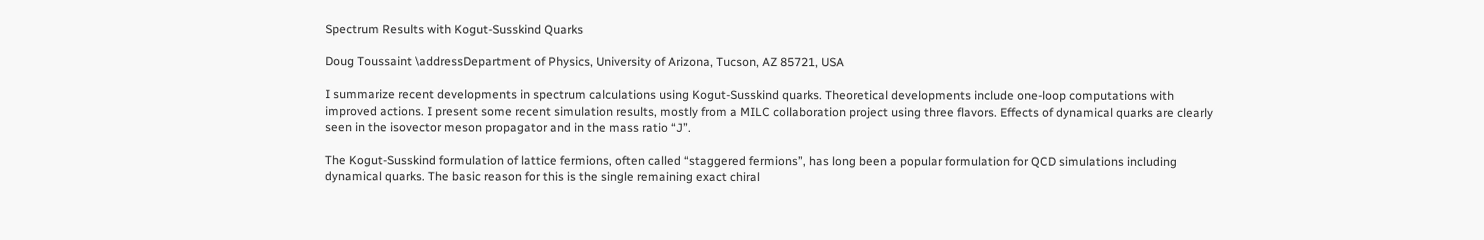Spectrum Results with Kogut-Susskind Quarks

Doug Toussaint \addressDepartment of Physics, University of Arizona, Tucson, AZ 85721, USA

I summarize recent developments in spectrum calculations using Kogut-Susskind quarks. Theoretical developments include one-loop computations with improved actions. I present some recent simulation results, mostly from a MILC collaboration project using three flavors. Effects of dynamical quarks are clearly seen in the isovector meson propagator and in the mass ratio “J”.

The Kogut-Susskind formulation of lattice fermions, often called “staggered fermions”, has long been a popular formulation for QCD simulations including dynamical quarks. The basic reason for this is the single remaining exact chiral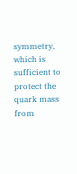symmetry, which is sufficient to protect the quark mass from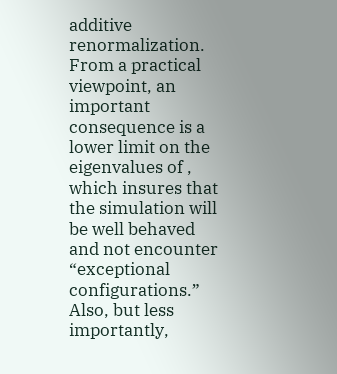additive renormalization. From a practical viewpoint, an important consequence is a lower limit on the eigenvalues of , which insures that the simulation will be well behaved and not encounter “exceptional configurations.” Also, but less importantly,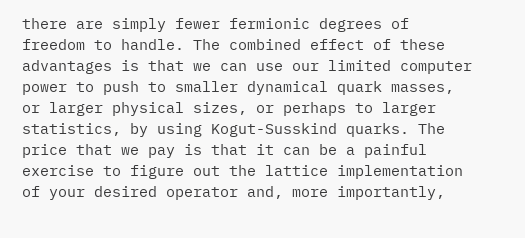there are simply fewer fermionic degrees of freedom to handle. The combined effect of these advantages is that we can use our limited computer power to push to smaller dynamical quark masses, or larger physical sizes, or perhaps to larger statistics, by using Kogut-Susskind quarks. The price that we pay is that it can be a painful exercise to figure out the lattice implementation of your desired operator and, more importantly,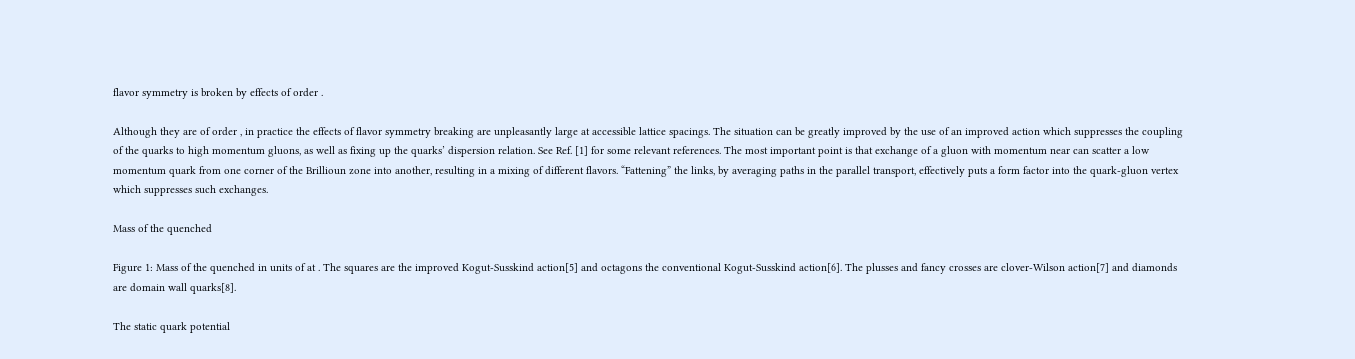flavor symmetry is broken by effects of order .

Although they are of order , in practice the effects of flavor symmetry breaking are unpleasantly large at accessible lattice spacings. The situation can be greatly improved by the use of an improved action which suppresses the coupling of the quarks to high momentum gluons, as well as fixing up the quarks’ dispersion relation. See Ref. [1] for some relevant references. The most important point is that exchange of a gluon with momentum near can scatter a low momentum quark from one corner of the Brillioun zone into another, resulting in a mixing of different flavors. “Fattening” the links, by averaging paths in the parallel transport, effectively puts a form factor into the quark-gluon vertex which suppresses such exchanges.

Mass of the quenched

Figure 1: Mass of the quenched in units of at . The squares are the improved Kogut-Susskind action[5] and octagons the conventional Kogut-Susskind action[6]. The plusses and fancy crosses are clover-Wilson action[7] and diamonds are domain wall quarks[8].

The static quark potential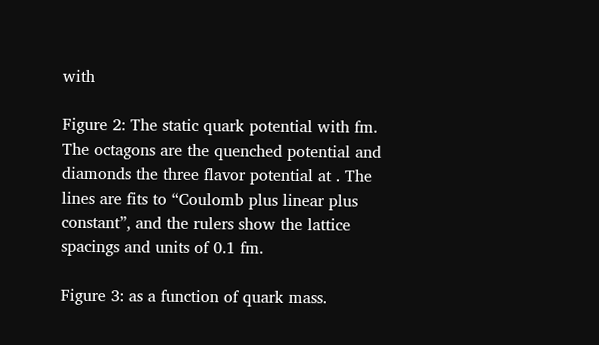with

Figure 2: The static quark potential with fm. The octagons are the quenched potential and diamonds the three flavor potential at . The lines are fits to “Coulomb plus linear plus constant”, and the rulers show the lattice spacings and units of 0.1 fm.

Figure 3: as a function of quark mass.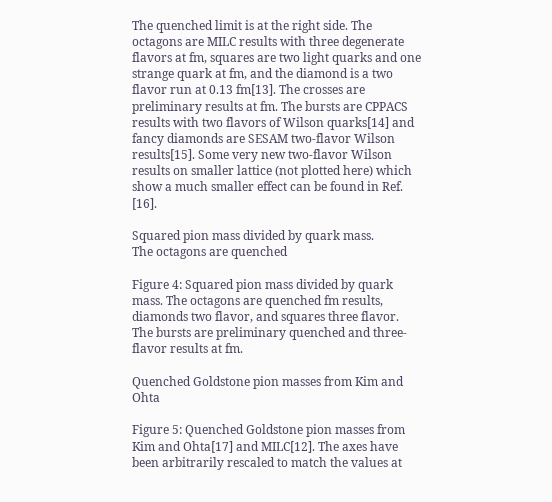The quenched limit is at the right side. The octagons are MILC results with three degenerate flavors at fm, squares are two light quarks and one strange quark at fm, and the diamond is a two flavor run at 0.13 fm[13]. The crosses are preliminary results at fm. The bursts are CPPACS results with two flavors of Wilson quarks[14] and fancy diamonds are SESAM two-flavor Wilson results[15]. Some very new two-flavor Wilson results on smaller lattice (not plotted here) which show a much smaller effect can be found in Ref. [16].

Squared pion mass divided by quark mass.
The octagons are quenched

Figure 4: Squared pion mass divided by quark mass. The octagons are quenched fm results, diamonds two flavor, and squares three flavor. The bursts are preliminary quenched and three-flavor results at fm.

Quenched Goldstone pion masses from Kim and Ohta

Figure 5: Quenched Goldstone pion masses from Kim and Ohta[17] and MILC[12]. The axes have been arbitrarily rescaled to match the values at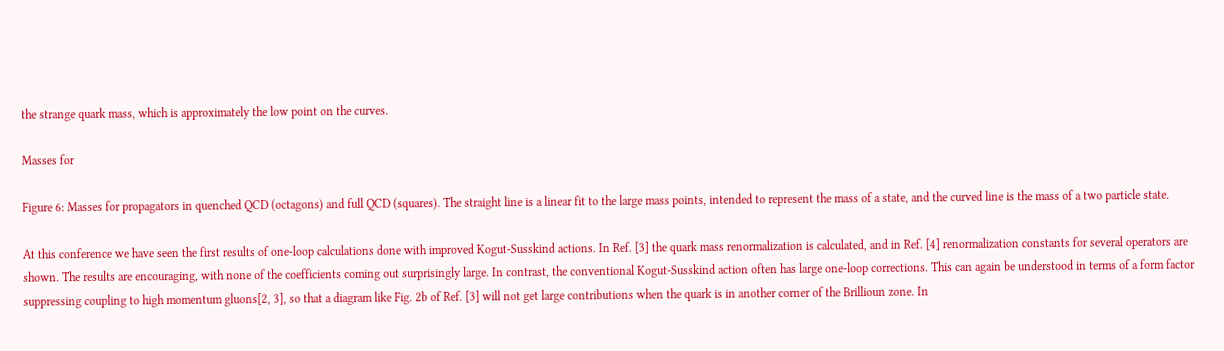the strange quark mass, which is approximately the low point on the curves.

Masses for

Figure 6: Masses for propagators in quenched QCD (octagons) and full QCD (squares). The straight line is a linear fit to the large mass points, intended to represent the mass of a state, and the curved line is the mass of a two particle state.

At this conference we have seen the first results of one-loop calculations done with improved Kogut-Susskind actions. In Ref. [3] the quark mass renormalization is calculated, and in Ref. [4] renormalization constants for several operators are shown. The results are encouraging, with none of the coefficients coming out surprisingly large. In contrast, the conventional Kogut-Susskind action often has large one-loop corrections. This can again be understood in terms of a form factor suppressing coupling to high momentum gluons[2, 3], so that a diagram like Fig. 2b of Ref. [3] will not get large contributions when the quark is in another corner of the Brillioun zone. In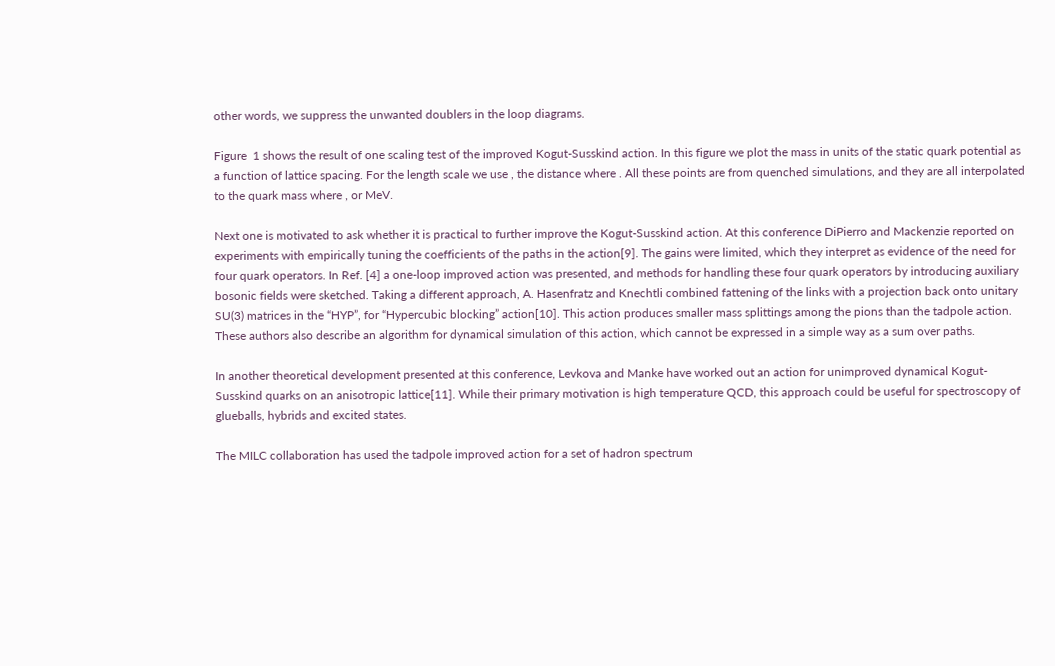other words, we suppress the unwanted doublers in the loop diagrams.

Figure  1 shows the result of one scaling test of the improved Kogut-Susskind action. In this figure we plot the mass in units of the static quark potential as a function of lattice spacing. For the length scale we use , the distance where . All these points are from quenched simulations, and they are all interpolated to the quark mass where , or MeV.

Next one is motivated to ask whether it is practical to further improve the Kogut-Susskind action. At this conference DiPierro and Mackenzie reported on experiments with empirically tuning the coefficients of the paths in the action[9]. The gains were limited, which they interpret as evidence of the need for four quark operators. In Ref. [4] a one-loop improved action was presented, and methods for handling these four quark operators by introducing auxiliary bosonic fields were sketched. Taking a different approach, A. Hasenfratz and Knechtli combined fattening of the links with a projection back onto unitary SU(3) matrices in the “HYP”, for “Hypercubic blocking” action[10]. This action produces smaller mass splittings among the pions than the tadpole action. These authors also describe an algorithm for dynamical simulation of this action, which cannot be expressed in a simple way as a sum over paths.

In another theoretical development presented at this conference, Levkova and Manke have worked out an action for unimproved dynamical Kogut-Susskind quarks on an anisotropic lattice[11]. While their primary motivation is high temperature QCD, this approach could be useful for spectroscopy of glueballs, hybrids and excited states.

The MILC collaboration has used the tadpole improved action for a set of hadron spectrum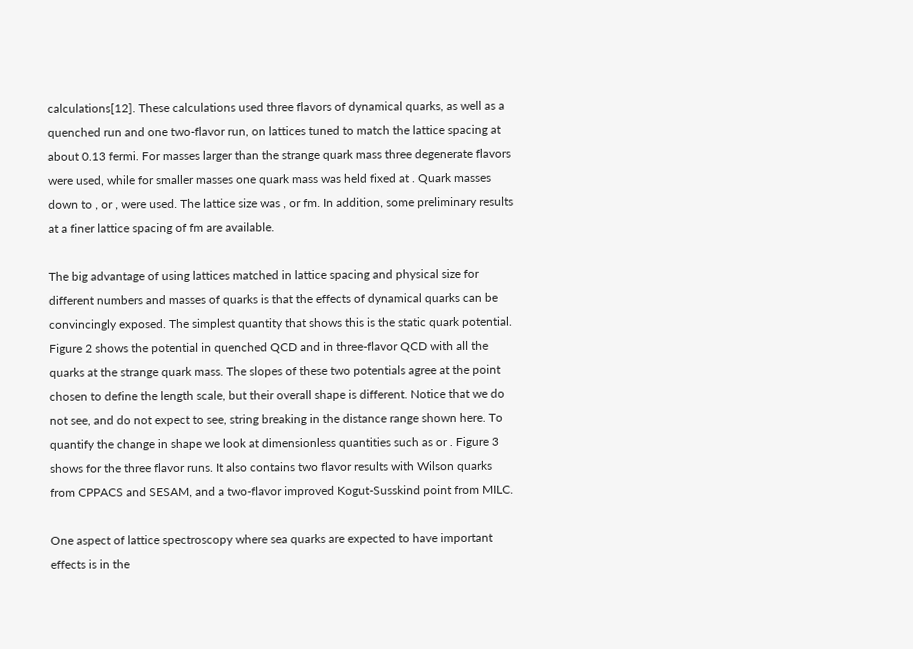calculations[12]. These calculations used three flavors of dynamical quarks, as well as a quenched run and one two-flavor run, on lattices tuned to match the lattice spacing at about 0.13 fermi. For masses larger than the strange quark mass three degenerate flavors were used, while for smaller masses one quark mass was held fixed at . Quark masses down to , or , were used. The lattice size was , or fm. In addition, some preliminary results at a finer lattice spacing of fm are available.

The big advantage of using lattices matched in lattice spacing and physical size for different numbers and masses of quarks is that the effects of dynamical quarks can be convincingly exposed. The simplest quantity that shows this is the static quark potential. Figure 2 shows the potential in quenched QCD and in three-flavor QCD with all the quarks at the strange quark mass. The slopes of these two potentials agree at the point chosen to define the length scale, but their overall shape is different. Notice that we do not see, and do not expect to see, string breaking in the distance range shown here. To quantify the change in shape we look at dimensionless quantities such as or . Figure 3 shows for the three flavor runs. It also contains two flavor results with Wilson quarks from CPPACS and SESAM, and a two-flavor improved Kogut-Susskind point from MILC.

One aspect of lattice spectroscopy where sea quarks are expected to have important effects is in the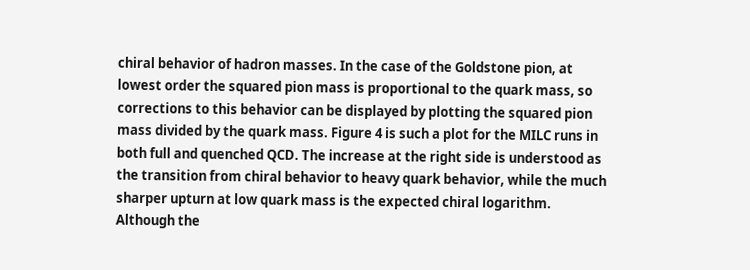chiral behavior of hadron masses. In the case of the Goldstone pion, at lowest order the squared pion mass is proportional to the quark mass, so corrections to this behavior can be displayed by plotting the squared pion mass divided by the quark mass. Figure 4 is such a plot for the MILC runs in both full and quenched QCD. The increase at the right side is understood as the transition from chiral behavior to heavy quark behavior, while the much sharper upturn at low quark mass is the expected chiral logarithm. Although the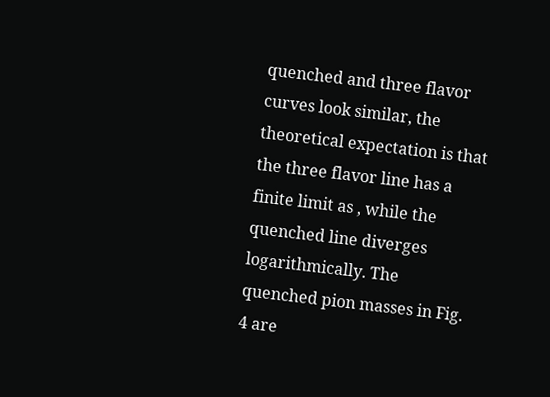quenched and three flavor curves look similar, the theoretical expectation is that the three flavor line has a finite limit as , while the quenched line diverges logarithmically. The quenched pion masses in Fig. 4 are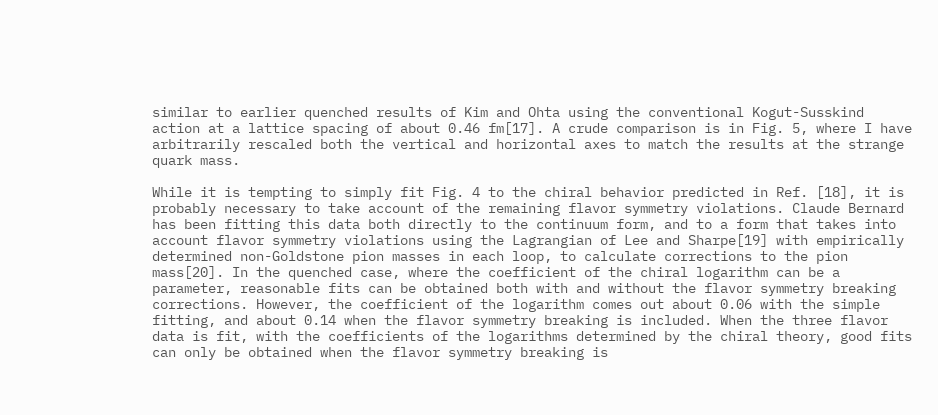similar to earlier quenched results of Kim and Ohta using the conventional Kogut-Susskind action at a lattice spacing of about 0.46 fm[17]. A crude comparison is in Fig. 5, where I have arbitrarily rescaled both the vertical and horizontal axes to match the results at the strange quark mass.

While it is tempting to simply fit Fig. 4 to the chiral behavior predicted in Ref. [18], it is probably necessary to take account of the remaining flavor symmetry violations. Claude Bernard has been fitting this data both directly to the continuum form, and to a form that takes into account flavor symmetry violations using the Lagrangian of Lee and Sharpe[19] with empirically determined non-Goldstone pion masses in each loop, to calculate corrections to the pion mass[20]. In the quenched case, where the coefficient of the chiral logarithm can be a parameter, reasonable fits can be obtained both with and without the flavor symmetry breaking corrections. However, the coefficient of the logarithm comes out about 0.06 with the simple fitting, and about 0.14 when the flavor symmetry breaking is included. When the three flavor data is fit, with the coefficients of the logarithms determined by the chiral theory, good fits can only be obtained when the flavor symmetry breaking is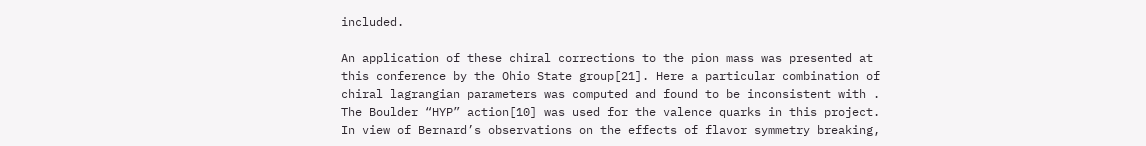included.

An application of these chiral corrections to the pion mass was presented at this conference by the Ohio State group[21]. Here a particular combination of chiral lagrangian parameters was computed and found to be inconsistent with . The Boulder “HYP” action[10] was used for the valence quarks in this project. In view of Bernard’s observations on the effects of flavor symmetry breaking,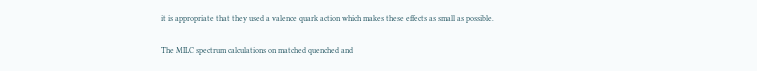it is appropriate that they used a valence quark action which makes these effects as small as possible.

The MILC spectrum calculations on matched quenched and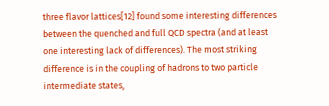three flavor lattices[12] found some interesting differences between the quenched and full QCD spectra (and at least one interesting lack of differences). The most striking difference is in the coupling of hadrons to two particle intermediate states,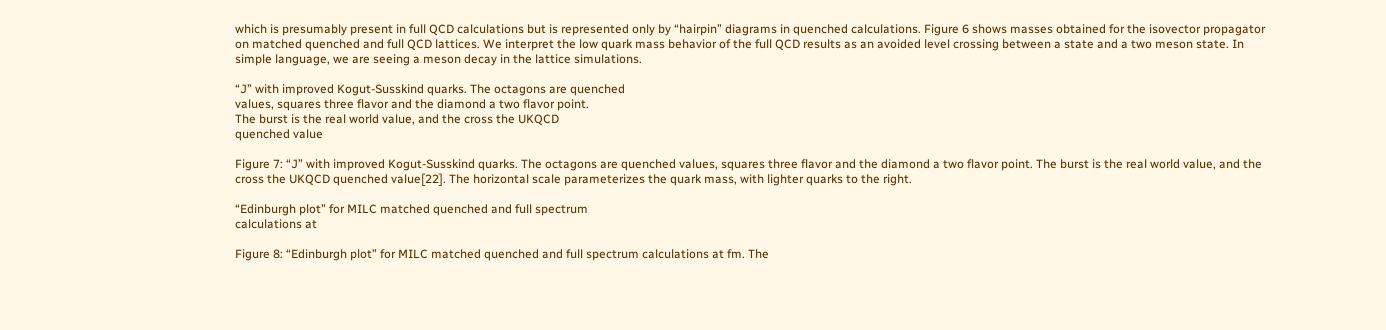which is presumably present in full QCD calculations but is represented only by “hairpin” diagrams in quenched calculations. Figure 6 shows masses obtained for the isovector propagator on matched quenched and full QCD lattices. We interpret the low quark mass behavior of the full QCD results as an avoided level crossing between a state and a two meson state. In simple language, we are seeing a meson decay in the lattice simulations.

“J” with improved Kogut-Susskind quarks. The octagons are quenched
values, squares three flavor and the diamond a two flavor point.
The burst is the real world value, and the cross the UKQCD
quenched value

Figure 7: “J” with improved Kogut-Susskind quarks. The octagons are quenched values, squares three flavor and the diamond a two flavor point. The burst is the real world value, and the cross the UKQCD quenched value[22]. The horizontal scale parameterizes the quark mass, with lighter quarks to the right.

“Edinburgh plot” for MILC matched quenched and full spectrum
calculations at

Figure 8: “Edinburgh plot” for MILC matched quenched and full spectrum calculations at fm. The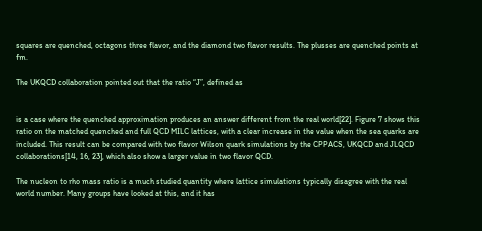squares are quenched, octagons three flavor, and the diamond two flavor results. The plusses are quenched points at fm.

The UKQCD collaboration pointed out that the ratio “J”, defined as


is a case where the quenched approximation produces an answer different from the real world[22]. Figure 7 shows this ratio on the matched quenched and full QCD MILC lattices, with a clear increase in the value when the sea quarks are included. This result can be compared with two flavor Wilson quark simulations by the CPPACS, UKQCD and JLQCD collaborations[14, 16, 23], which also show a larger value in two flavor QCD.

The nucleon to rho mass ratio is a much studied quantity where lattice simulations typically disagree with the real world number. Many groups have looked at this, and it has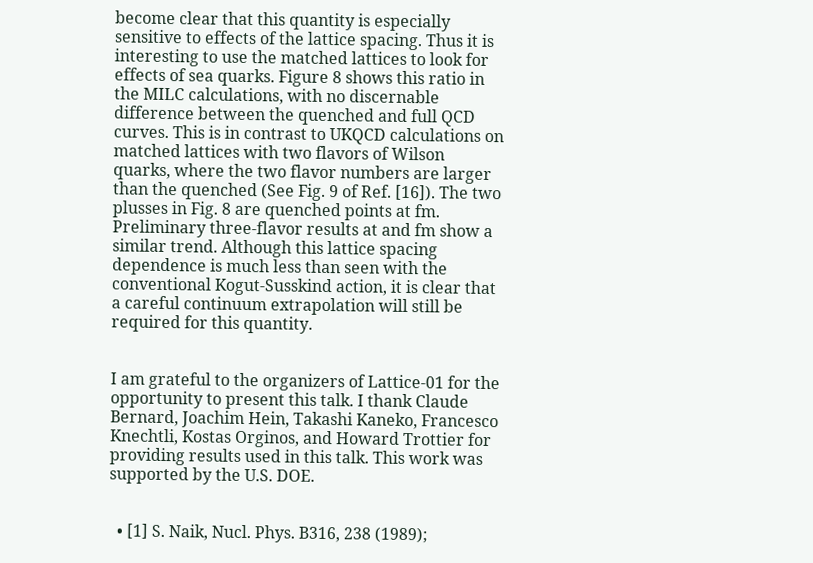become clear that this quantity is especially sensitive to effects of the lattice spacing. Thus it is interesting to use the matched lattices to look for effects of sea quarks. Figure 8 shows this ratio in the MILC calculations, with no discernable difference between the quenched and full QCD curves. This is in contrast to UKQCD calculations on matched lattices with two flavors of Wilson quarks, where the two flavor numbers are larger than the quenched (See Fig. 9 of Ref. [16]). The two plusses in Fig. 8 are quenched points at fm. Preliminary three-flavor results at and fm show a similar trend. Although this lattice spacing dependence is much less than seen with the conventional Kogut-Susskind action, it is clear that a careful continuum extrapolation will still be required for this quantity.


I am grateful to the organizers of Lattice-01 for the opportunity to present this talk. I thank Claude Bernard, Joachim Hein, Takashi Kaneko, Francesco Knechtli, Kostas Orginos, and Howard Trottier for providing results used in this talk. This work was supported by the U.S. DOE.


  • [1] S. Naik, Nucl. Phys. B316, 238 (1989);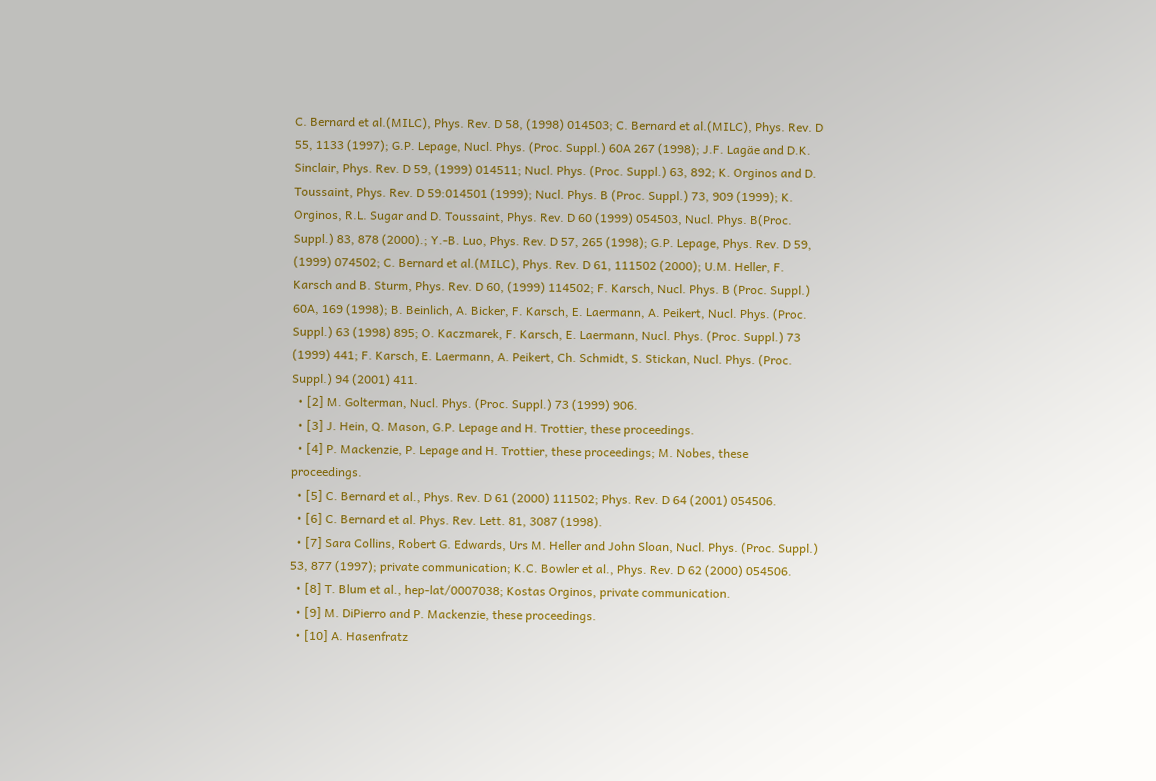C. Bernard et al.(MILC), Phys. Rev. D 58, (1998) 014503; C. Bernard et al.(MILC), Phys. Rev. D 55, 1133 (1997); G.P. Lepage, Nucl. Phys. (Proc. Suppl.) 60A 267 (1998); J.F. Lagäe and D.K. Sinclair, Phys. Rev. D 59, (1999) 014511; Nucl. Phys. (Proc. Suppl.) 63, 892; K. Orginos and D. Toussaint, Phys. Rev. D 59:014501 (1999); Nucl. Phys. B (Proc. Suppl.) 73, 909 (1999); K. Orginos, R.L. Sugar and D. Toussaint, Phys. Rev. D 60 (1999) 054503, Nucl. Phys. B(Proc. Suppl.) 83, 878 (2000).; Y.-B. Luo, Phys. Rev. D 57, 265 (1998); G.P. Lepage, Phys. Rev. D 59, (1999) 074502; C. Bernard et al.(MILC), Phys. Rev. D 61, 111502 (2000); U.M. Heller, F. Karsch and B. Sturm, Phys. Rev. D 60, (1999) 114502; F. Karsch, Nucl. Phys. B (Proc. Suppl.) 60A, 169 (1998); B. Beinlich, A. Bicker, F. Karsch, E. Laermann, A. Peikert, Nucl. Phys. (Proc. Suppl.) 63 (1998) 895; O. Kaczmarek, F. Karsch, E. Laermann, Nucl. Phys. (Proc. Suppl.) 73 (1999) 441; F. Karsch, E. Laermann, A. Peikert, Ch. Schmidt, S. Stickan, Nucl. Phys. (Proc. Suppl.) 94 (2001) 411.
  • [2] M. Golterman, Nucl. Phys. (Proc. Suppl.) 73 (1999) 906.
  • [3] J. Hein, Q. Mason, G.P. Lepage and H. Trottier, these proceedings.
  • [4] P. Mackenzie, P. Lepage and H. Trottier, these proceedings; M. Nobes, these proceedings.
  • [5] C. Bernard et al., Phys. Rev. D 61 (2000) 111502; Phys. Rev. D 64 (2001) 054506.
  • [6] C. Bernard et al. Phys. Rev. Lett. 81, 3087 (1998).
  • [7] Sara Collins, Robert G. Edwards, Urs M. Heller and John Sloan, Nucl. Phys. (Proc. Suppl.) 53, 877 (1997); private communication; K.C. Bowler et al., Phys. Rev. D 62 (2000) 054506.
  • [8] T. Blum et al., hep-lat/0007038; Kostas Orginos, private communication.
  • [9] M. DiPierro and P. Mackenzie, these proceedings.
  • [10] A. Hasenfratz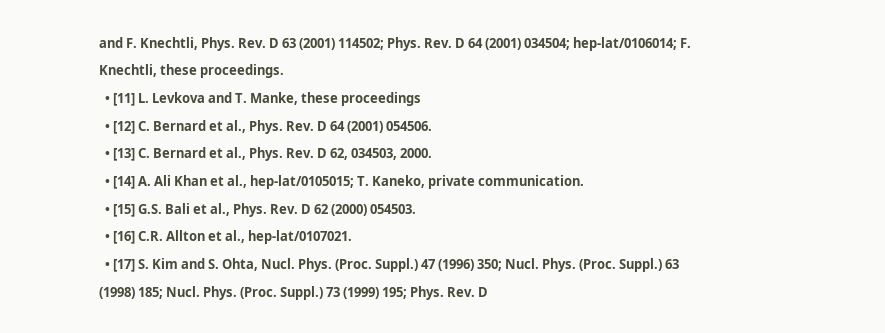and F. Knechtli, Phys. Rev. D 63 (2001) 114502; Phys. Rev. D 64 (2001) 034504; hep-lat/0106014; F. Knechtli, these proceedings.
  • [11] L. Levkova and T. Manke, these proceedings
  • [12] C. Bernard et al., Phys. Rev. D 64 (2001) 054506.
  • [13] C. Bernard et al., Phys. Rev. D 62, 034503, 2000.
  • [14] A. Ali Khan et al., hep-lat/0105015; T. Kaneko, private communication.
  • [15] G.S. Bali et al., Phys. Rev. D 62 (2000) 054503.
  • [16] C.R. Allton et al., hep-lat/0107021.
  • [17] S. Kim and S. Ohta, Nucl. Phys. (Proc. Suppl.) 47 (1996) 350; Nucl. Phys. (Proc. Suppl.) 63 (1998) 185; Nucl. Phys. (Proc. Suppl.) 73 (1999) 195; Phys. Rev. D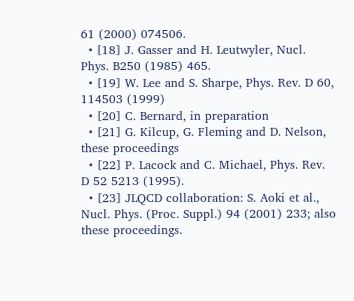61 (2000) 074506.
  • [18] J. Gasser and H. Leutwyler, Nucl. Phys. B250 (1985) 465.
  • [19] W. Lee and S. Sharpe, Phys. Rev. D 60, 114503 (1999)
  • [20] C. Bernard, in preparation
  • [21] G. Kilcup, G. Fleming and D. Nelson, these proceedings
  • [22] P. Lacock and C. Michael, Phys. Rev. D 52 5213 (1995).
  • [23] JLQCD collaboration: S. Aoki et al., Nucl. Phys. (Proc. Suppl.) 94 (2001) 233; also these proceedings.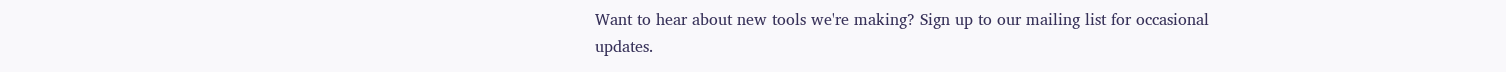Want to hear about new tools we're making? Sign up to our mailing list for occasional updates.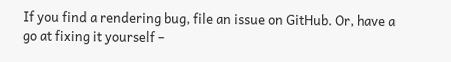If you find a rendering bug, file an issue on GitHub. Or, have a go at fixing it yourself –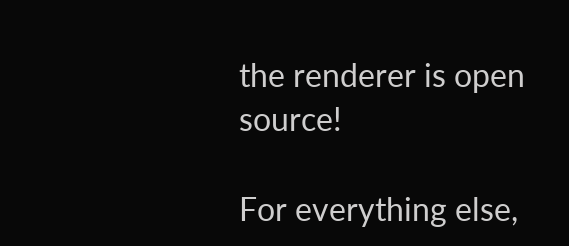the renderer is open source!

For everything else,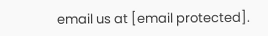email us at [email protected].